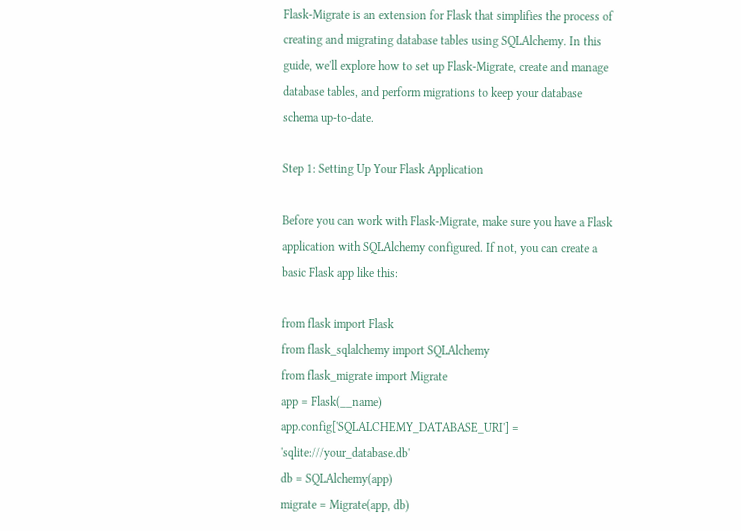Flask-Migrate is an extension for Flask that simplifies the process of creating and migrating database tables using SQLAlchemy. In this guide, we'll explore how to set up Flask-Migrate, create and manage database tables, and perform migrations to keep your database schema up-to-date.

Step 1: Setting Up Your Flask Application

Before you can work with Flask-Migrate, make sure you have a Flask application with SQLAlchemy configured. If not, you can create a basic Flask app like this:

from flask import Flask
from flask_sqlalchemy import SQLAlchemy
from flask_migrate import Migrate
app = Flask(__name)
app.config['SQLALCHEMY_DATABASE_URI'] = 'sqlite:///your_database.db'
db = SQLAlchemy(app)
migrate = Migrate(app, db)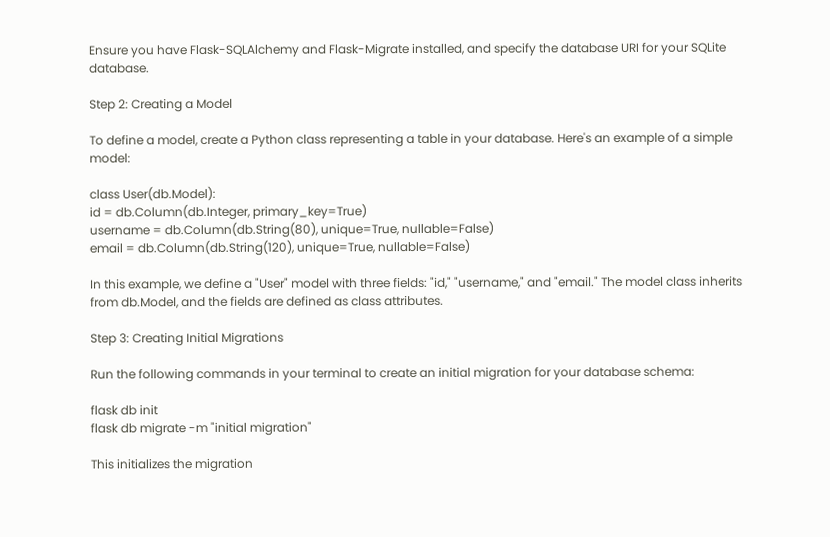Ensure you have Flask-SQLAlchemy and Flask-Migrate installed, and specify the database URI for your SQLite database.

Step 2: Creating a Model

To define a model, create a Python class representing a table in your database. Here's an example of a simple model:

class User(db.Model):
id = db.Column(db.Integer, primary_key=True)
username = db.Column(db.String(80), unique=True, nullable=False)
email = db.Column(db.String(120), unique=True, nullable=False)

In this example, we define a "User" model with three fields: "id," "username," and "email." The model class inherits from db.Model, and the fields are defined as class attributes.

Step 3: Creating Initial Migrations

Run the following commands in your terminal to create an initial migration for your database schema:

flask db init
flask db migrate -m "initial migration"

This initializes the migration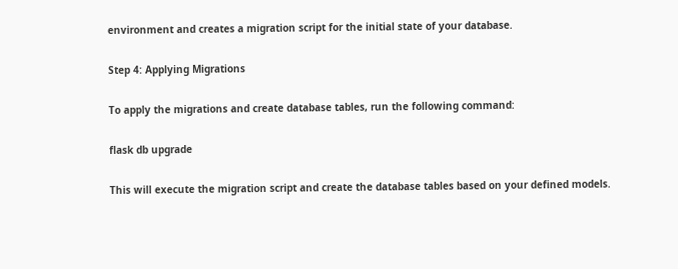environment and creates a migration script for the initial state of your database.

Step 4: Applying Migrations

To apply the migrations and create database tables, run the following command:

flask db upgrade

This will execute the migration script and create the database tables based on your defined models.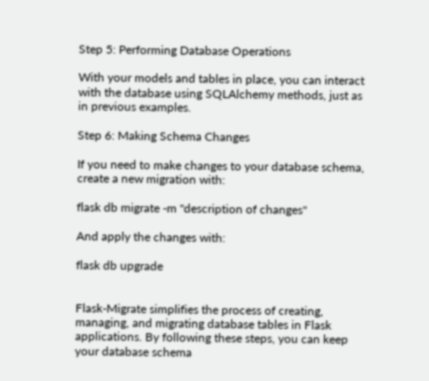Step 5: Performing Database Operations

With your models and tables in place, you can interact with the database using SQLAlchemy methods, just as in previous examples.

Step 6: Making Schema Changes

If you need to make changes to your database schema, create a new migration with:

flask db migrate -m "description of changes"

And apply the changes with:

flask db upgrade


Flask-Migrate simplifies the process of creating, managing, and migrating database tables in Flask applications. By following these steps, you can keep your database schema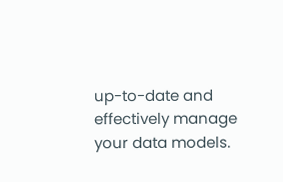up-to-date and effectively manage your data models.